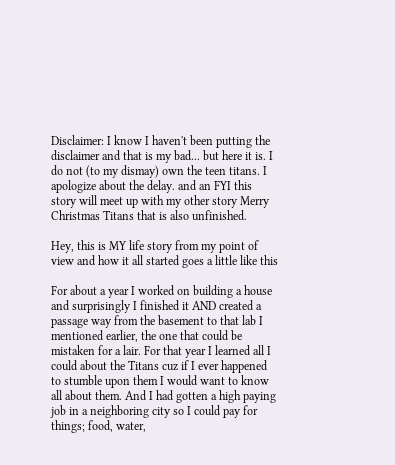Disclaimer: I know I haven't been putting the disclaimer and that is my bad... but here it is. I do not (to my dismay) own the teen titans. I apologize about the delay. and an FYI this story will meet up with my other story Merry Christmas Titans that is also unfinished.

Hey, this is MY life story from my point of view and how it all started goes a little like this

For about a year I worked on building a house and surprisingly I finished it AND created a passage way from the basement to that lab I mentioned earlier, the one that could be mistaken for a lair. For that year I learned all I could about the Titans cuz if I ever happened to stumble upon them I would want to know all about them. And I had gotten a high paying job in a neighboring city so I could pay for things; food, water,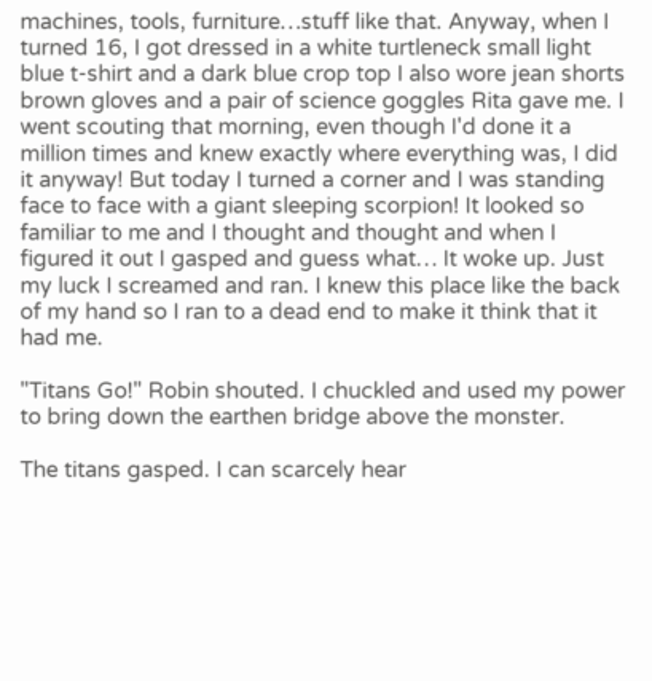machines, tools, furniture…stuff like that. Anyway, when I turned 16, I got dressed in a white turtleneck small light blue t-shirt and a dark blue crop top I also wore jean shorts brown gloves and a pair of science goggles Rita gave me. I went scouting that morning, even though I'd done it a million times and knew exactly where everything was, I did it anyway! But today I turned a corner and I was standing face to face with a giant sleeping scorpion! It looked so familiar to me and I thought and thought and when I figured it out I gasped and guess what… It woke up. Just my luck I screamed and ran. I knew this place like the back of my hand so I ran to a dead end to make it think that it had me.

"Titans Go!" Robin shouted. I chuckled and used my power to bring down the earthen bridge above the monster.

The titans gasped. I can scarcely hear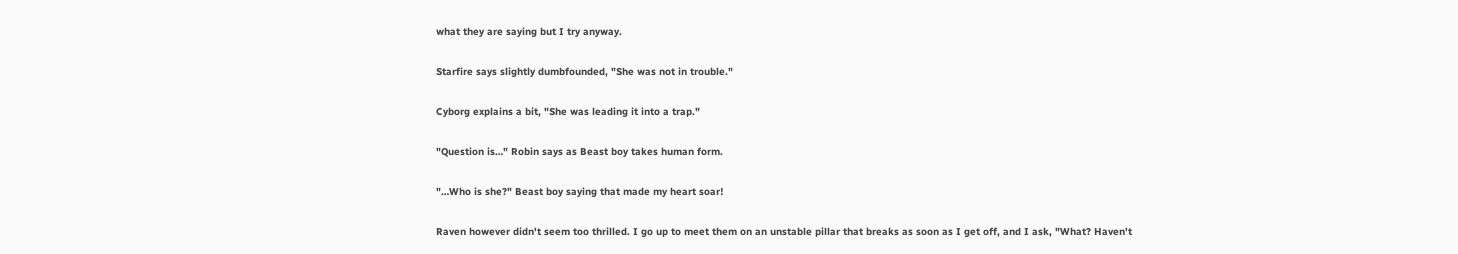what they are saying but I try anyway.

Starfire says slightly dumbfounded, "She was not in trouble."

Cyborg explains a bit, "She was leading it into a trap."

"Question is…" Robin says as Beast boy takes human form.

"…Who is she?" Beast boy saying that made my heart soar!

Raven however didn't seem too thrilled. I go up to meet them on an unstable pillar that breaks as soon as I get off, and I ask, "What? Haven't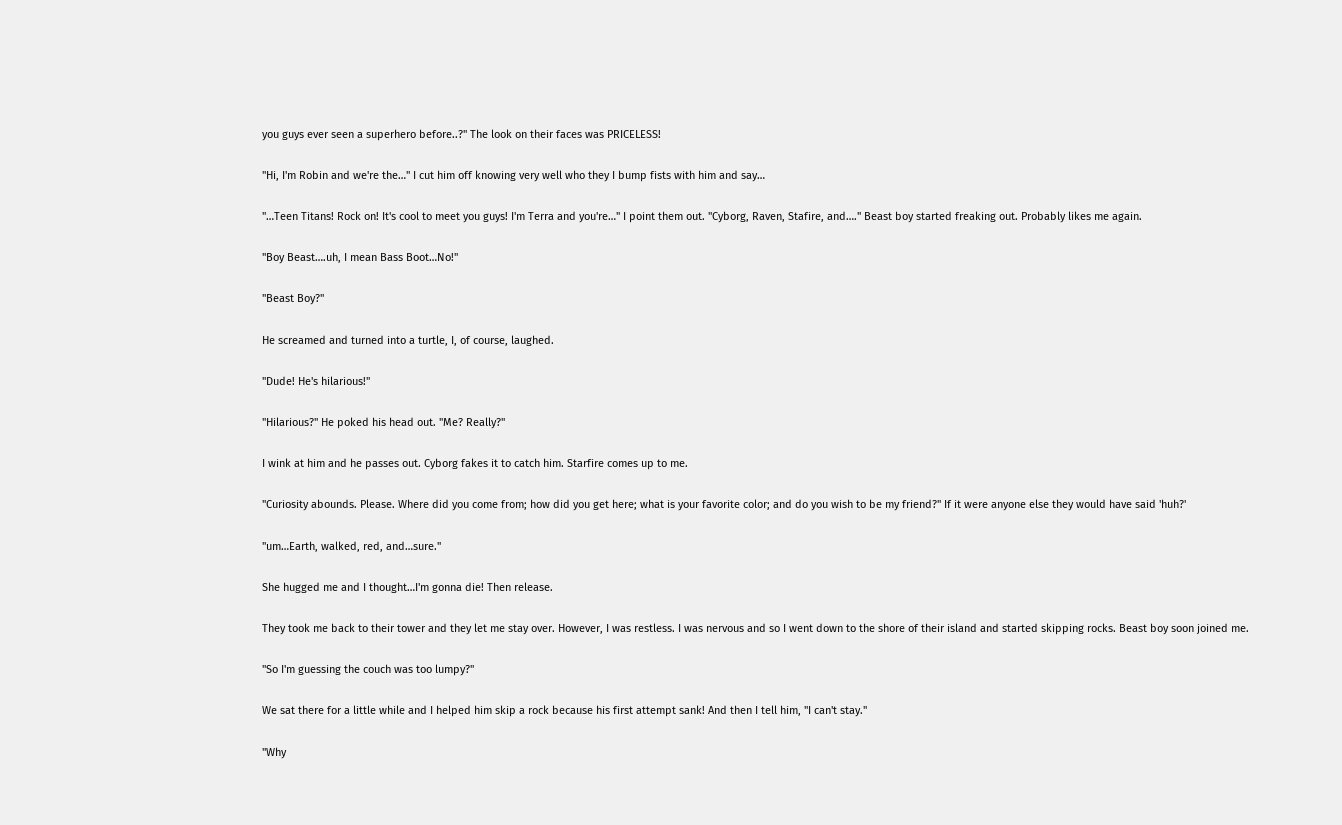you guys ever seen a superhero before..?" The look on their faces was PRICELESS!

"Hi, I'm Robin and we're the…" I cut him off knowing very well who they I bump fists with him and say…

"…Teen Titans! Rock on! It's cool to meet you guys! I'm Terra and you're…" I point them out. "Cyborg, Raven, Stafire, and…." Beast boy started freaking out. Probably likes me again.

"Boy Beast….uh, I mean Bass Boot…No!"

"Beast Boy?"

He screamed and turned into a turtle, I, of course, laughed.

"Dude! He's hilarious!"

"Hilarious?" He poked his head out. "Me? Really?"

I wink at him and he passes out. Cyborg fakes it to catch him. Starfire comes up to me.

"Curiosity abounds. Please. Where did you come from; how did you get here; what is your favorite color; and do you wish to be my friend?" If it were anyone else they would have said 'huh?'

"um…Earth, walked, red, and…sure."

She hugged me and I thought…I'm gonna die! Then release.

They took me back to their tower and they let me stay over. However, I was restless. I was nervous and so I went down to the shore of their island and started skipping rocks. Beast boy soon joined me.

"So I'm guessing the couch was too lumpy?"

We sat there for a little while and I helped him skip a rock because his first attempt sank! And then I tell him, "I can't stay."

"Why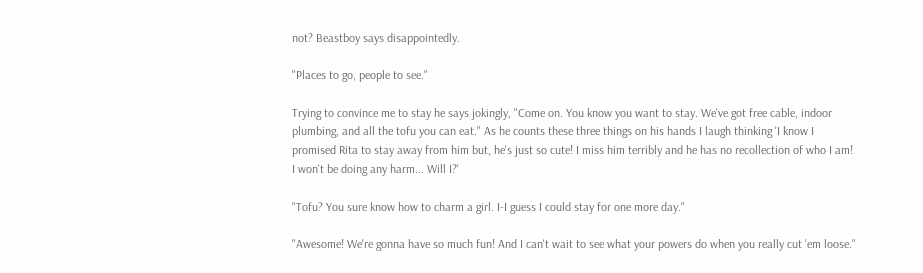not? Beastboy says disappointedly.

"Places to go, people to see."

Trying to convince me to stay he says jokingly, "Come on. You know you want to stay. We've got free cable, indoor plumbing, and all the tofu you can eat." As he counts these three things on his hands I laugh thinking 'I know I promised Rita to stay away from him but, he's just so cute! I miss him terribly and he has no recollection of who I am! I won't be doing any harm... Will I?'

"Tofu? You sure know how to charm a girl. I-I guess I could stay for one more day."

"Awesome! We're gonna have so much fun! And I can't wait to see what your powers do when you really cut 'em loose."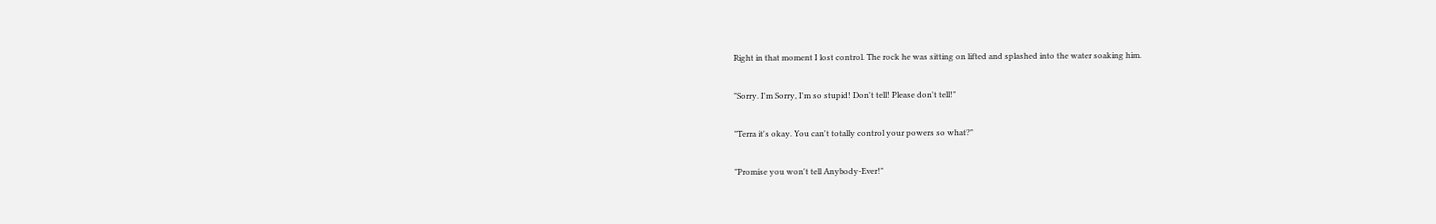Right in that moment I lost control. The rock he was sitting on lifted and splashed into the water soaking him.

"Sorry. I'm Sorry, I'm so stupid! Don't tell! Please don't tell!"

"Terra it's okay. You can't totally control your powers so what?"

"Promise you won't tell Anybody-Ever!"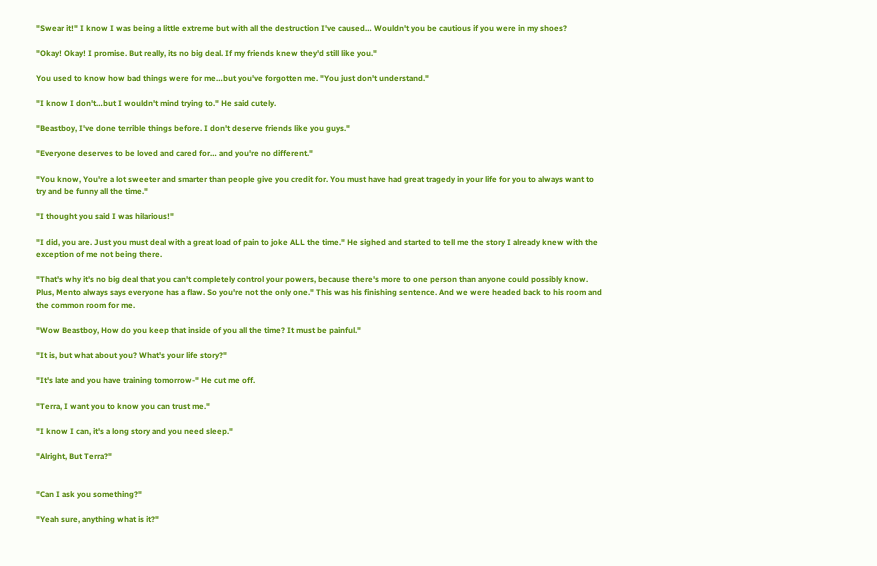"Swear it!" I know I was being a little extreme but with all the destruction I've caused… Wouldn't you be cautious if you were in my shoes?

"Okay! Okay! I promise. But really, its no big deal. If my friends knew they'd still like you."

You used to know how bad things were for me…but you've forgotten me. "You just don't understand."

"I know I don't…but I wouldn't mind trying to." He said cutely.

"Beastboy, I've done terrible things before. I don't deserve friends like you guys."

"Everyone deserves to be loved and cared for… and you're no different."

"You know, You're a lot sweeter and smarter than people give you credit for. You must have had great tragedy in your life for you to always want to try and be funny all the time."

"I thought you said I was hilarious!"

"I did, you are. Just you must deal with a great load of pain to joke ALL the time." He sighed and started to tell me the story I already knew with the exception of me not being there.

"That's why it's no big deal that you can't completely control your powers, because there's more to one person than anyone could possibly know. Plus, Mento always says everyone has a flaw. So you're not the only one." This was his finishing sentence. And we were headed back to his room and the common room for me.

"Wow Beastboy, How do you keep that inside of you all the time? It must be painful."

"It is, but what about you? What's your life story?"

"It's late and you have training tomorrow-" He cut me off.

"Terra, I want you to know you can trust me."

"I know I can, it's a long story and you need sleep."

"Alright, But Terra?"


"Can I ask you something?"

"Yeah sure, anything what is it?"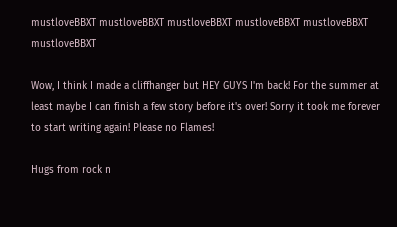mustloveBBXT mustloveBBXT mustloveBBXT mustloveBBXT mustloveBBXT mustloveBBXT

Wow, I think I made a cliffhanger but HEY GUYS I'm back! For the summer at least maybe I can finish a few story before it's over! Sorry it took me forever to start writing again! Please no Flames!

Hugs from rock n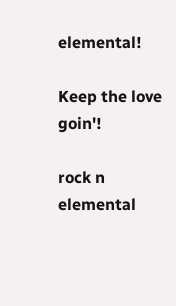elemental!

Keep the love goin'!

rock n elemental